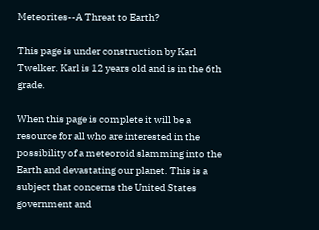Meteorites--A Threat to Earth?

This page is under construction by Karl Twelker. Karl is 12 years old and is in the 6th grade.

When this page is complete it will be a resource for all who are interested in the possibility of a meteoroid slamming into the Earth and devastating our planet. This is a subject that concerns the United States government and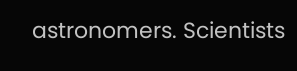astronomers. Scientists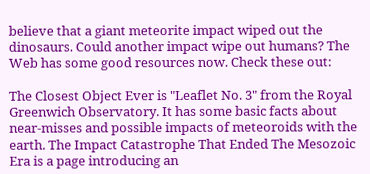believe that a giant meteorite impact wiped out the dinosaurs. Could another impact wipe out humans? The Web has some good resources now. Check these out:

The Closest Object Ever is "Leaflet No. 3" from the Royal Greenwich Observatory. It has some basic facts about near-misses and possible impacts of meteoroids with the earth. The Impact Catastrophe That Ended The Mesozoic Era is a page introducing an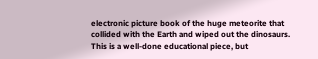electronic picture book of the huge meteorite that collided with the Earth and wiped out the dinosaurs. This is a well-done educational piece, but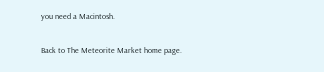you need a Macintosh.

Back to The Meteorite Market home page.